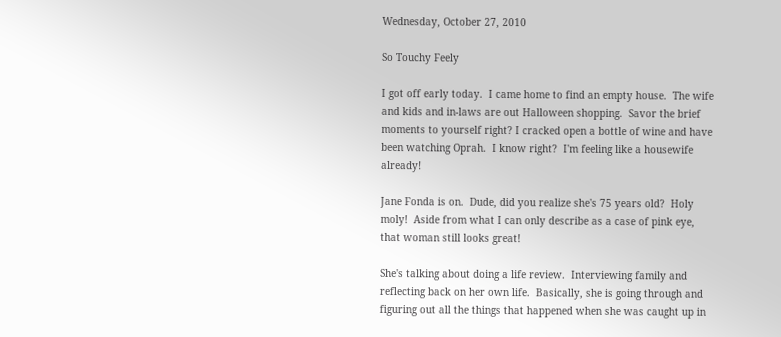Wednesday, October 27, 2010

So Touchy Feely

I got off early today.  I came home to find an empty house.  The wife and kids and in-laws are out Halloween shopping.  Savor the brief moments to yourself right? I cracked open a bottle of wine and have been watching Oprah.  I know right?  I'm feeling like a housewife already!

Jane Fonda is on.  Dude, did you realize she's 75 years old?  Holy moly!  Aside from what I can only describe as a case of pink eye, that woman still looks great!

She's talking about doing a life review.  Interviewing family and reflecting back on her own life.  Basically, she is going through and figuring out all the things that happened when she was caught up in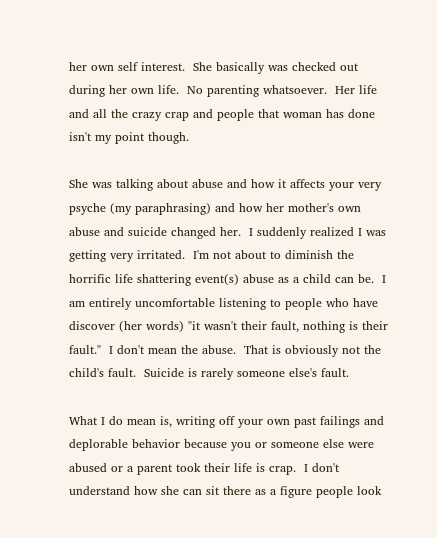her own self interest.  She basically was checked out during her own life.  No parenting whatsoever.  Her life and all the crazy crap and people that woman has done isn't my point though.

She was talking about abuse and how it affects your very psyche (my paraphrasing) and how her mother's own abuse and suicide changed her.  I suddenly realized I was getting very irritated.  I'm not about to diminish the horrific life shattering event(s) abuse as a child can be.  I am entirely uncomfortable listening to people who have discover (her words) "it wasn't their fault, nothing is their fault."  I don't mean the abuse.  That is obviously not the child's fault.  Suicide is rarely someone else's fault.

What I do mean is, writing off your own past failings and deplorable behavior because you or someone else were abused or a parent took their life is crap.  I don't understand how she can sit there as a figure people look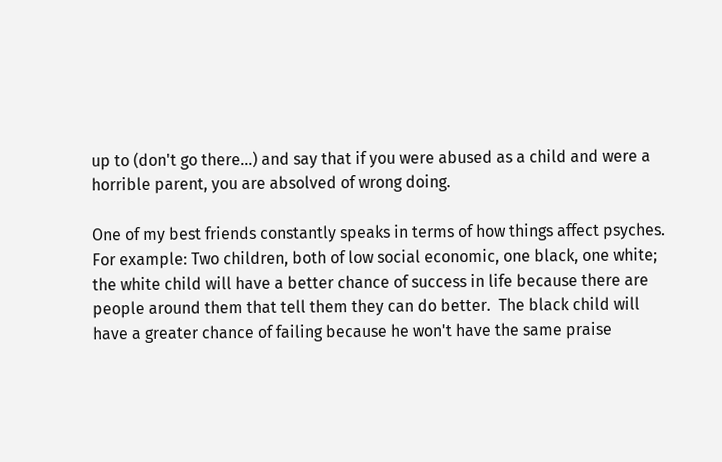up to (don't go there...) and say that if you were abused as a child and were a horrible parent, you are absolved of wrong doing.

One of my best friends constantly speaks in terms of how things affect psyches.  For example: Two children, both of low social economic, one black, one white; the white child will have a better chance of success in life because there are people around them that tell them they can do better.  The black child will have a greater chance of failing because he won't have the same praise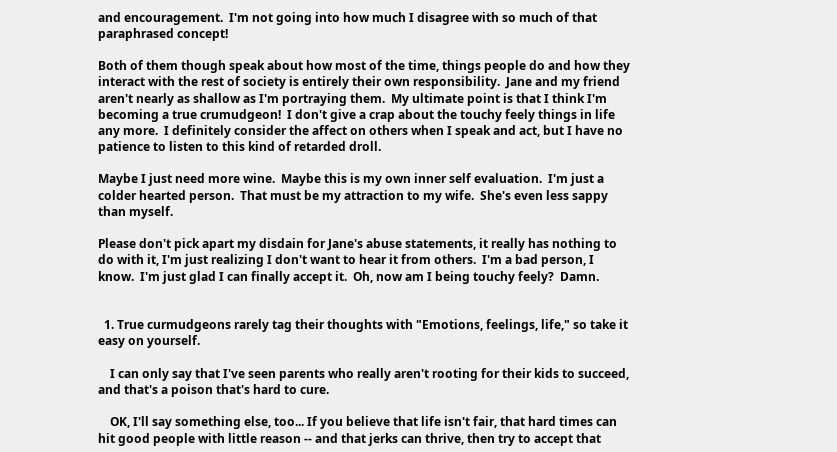and encouragement.  I'm not going into how much I disagree with so much of that paraphrased concept!

Both of them though speak about how most of the time, things people do and how they interact with the rest of society is entirely their own responsibility.  Jane and my friend aren't nearly as shallow as I'm portraying them.  My ultimate point is that I think I'm becoming a true crumudgeon!  I don't give a crap about the touchy feely things in life any more.  I definitely consider the affect on others when I speak and act, but I have no patience to listen to this kind of retarded droll.

Maybe I just need more wine.  Maybe this is my own inner self evaluation.  I'm just a colder hearted person.  That must be my attraction to my wife.  She's even less sappy than myself.

Please don't pick apart my disdain for Jane's abuse statements, it really has nothing to do with it, I'm just realizing I don't want to hear it from others.  I'm a bad person, I know.  I'm just glad I can finally accept it.  Oh, now am I being touchy feely?  Damn.


  1. True curmudgeons rarely tag their thoughts with "Emotions, feelings, life," so take it easy on yourself.

    I can only say that I've seen parents who really aren't rooting for their kids to succeed, and that's a poison that's hard to cure.

    OK, I'll say something else, too... If you believe that life isn't fair, that hard times can hit good people with little reason -- and that jerks can thrive, then try to accept that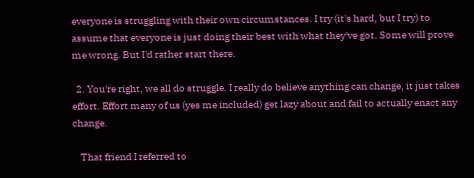everyone is struggling with their own circumstances. I try (it's hard, but I try) to assume that everyone is just doing their best with what they've got. Some will prove me wrong. But I'd rather start there.

  2. You're right, we all do struggle. I really do believe anything can change, it just takes effort. Effort many of us (yes me included) get lazy about and fail to actually enact any change.

    That friend I referred to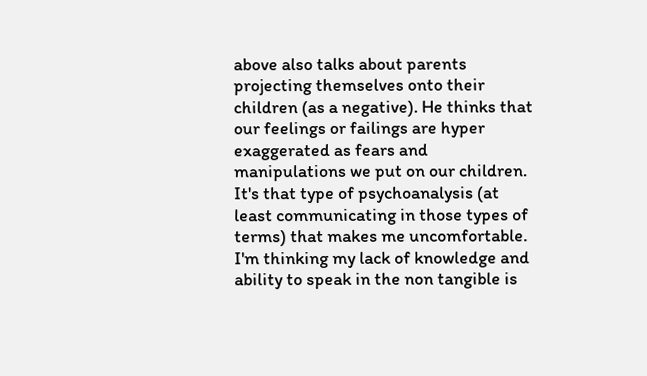above also talks about parents projecting themselves onto their children (as a negative). He thinks that our feelings or failings are hyper exaggerated as fears and manipulations we put on our children. It's that type of psychoanalysis (at least communicating in those types of terms) that makes me uncomfortable. I'm thinking my lack of knowledge and ability to speak in the non tangible is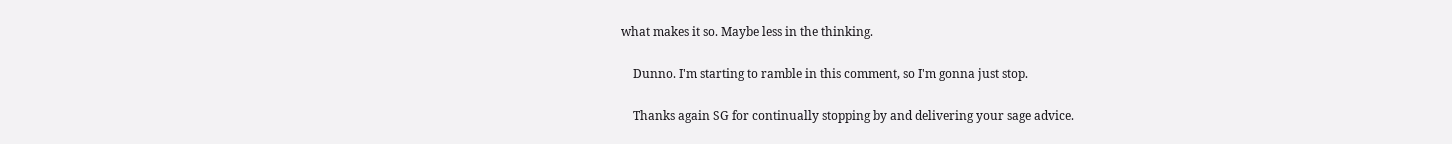what makes it so. Maybe less in the thinking.

    Dunno. I'm starting to ramble in this comment, so I'm gonna just stop.

    Thanks again SG for continually stopping by and delivering your sage advice.